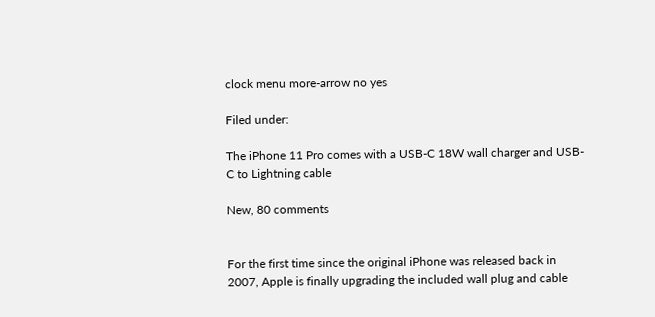clock menu more-arrow no yes

Filed under:

The iPhone 11 Pro comes with a USB-C 18W wall charger and USB-C to Lightning cable

New, 80 comments


For the first time since the original iPhone was released back in 2007, Apple is finally upgrading the included wall plug and cable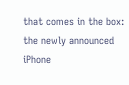that comes in the box: the newly announced iPhone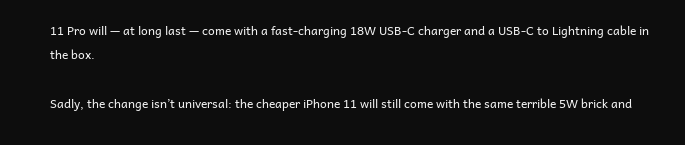11 Pro will — at long last — come with a fast-charging 18W USB-C charger and a USB-C to Lightning cable in the box.

Sadly, the change isn’t universal: the cheaper iPhone 11 will still come with the same terrible 5W brick and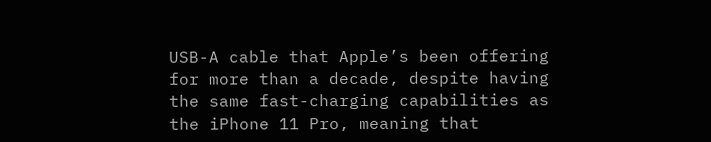USB-A cable that Apple’s been offering for more than a decade, despite having the same fast-charging capabilities as the iPhone 11 Pro, meaning that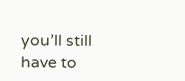you’ll still have to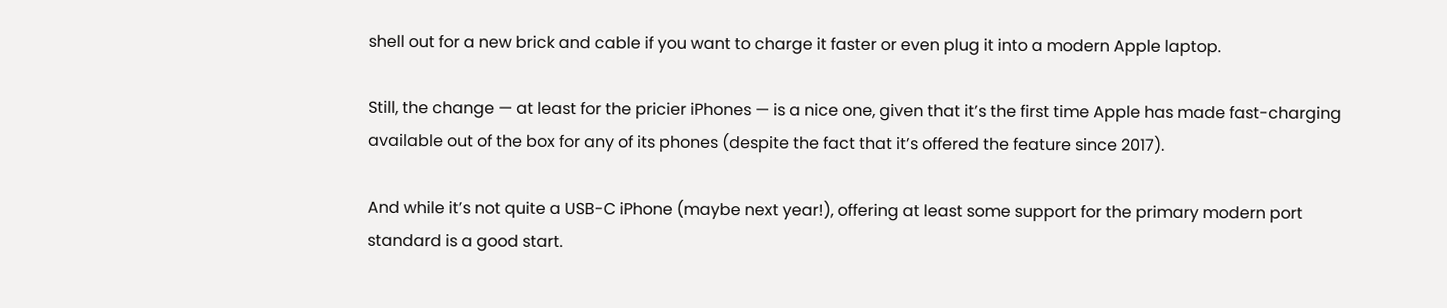shell out for a new brick and cable if you want to charge it faster or even plug it into a modern Apple laptop.

Still, the change — at least for the pricier iPhones — is a nice one, given that it’s the first time Apple has made fast-charging available out of the box for any of its phones (despite the fact that it’s offered the feature since 2017).

And while it’s not quite a USB-C iPhone (maybe next year!), offering at least some support for the primary modern port standard is a good start.